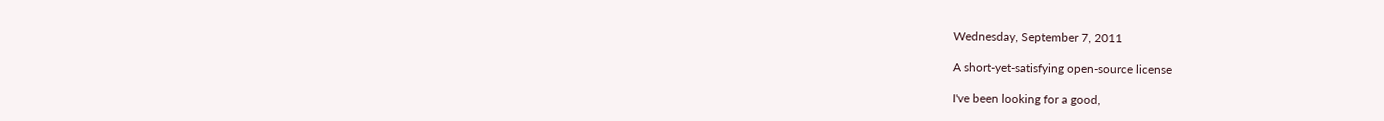Wednesday, September 7, 2011

A short-yet-satisfying open-source license

I've been looking for a good,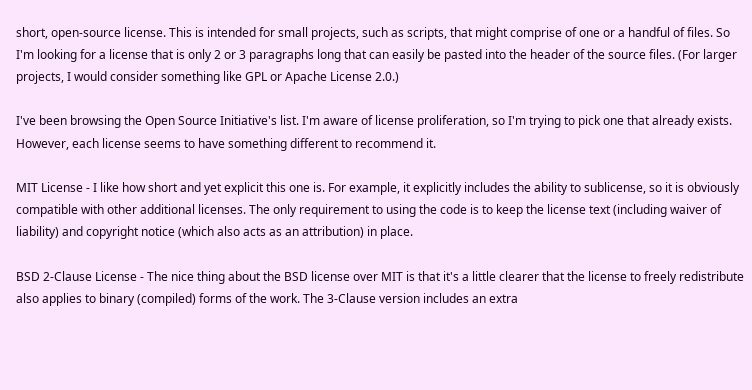short, open-source license. This is intended for small projects, such as scripts, that might comprise of one or a handful of files. So I'm looking for a license that is only 2 or 3 paragraphs long that can easily be pasted into the header of the source files. (For larger projects, I would consider something like GPL or Apache License 2.0.)

I've been browsing the Open Source Initiative's list. I'm aware of license proliferation, so I'm trying to pick one that already exists. However, each license seems to have something different to recommend it.

MIT License - I like how short and yet explicit this one is. For example, it explicitly includes the ability to sublicense, so it is obviously compatible with other additional licenses. The only requirement to using the code is to keep the license text (including waiver of liability) and copyright notice (which also acts as an attribution) in place.

BSD 2-Clause License - The nice thing about the BSD license over MIT is that it's a little clearer that the license to freely redistribute also applies to binary (compiled) forms of the work. The 3-Clause version includes an extra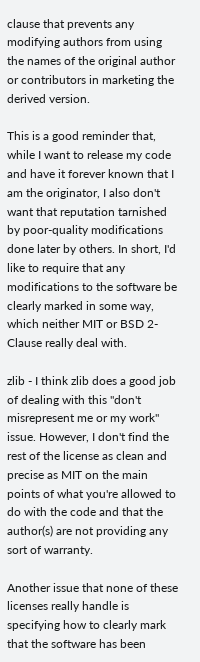clause that prevents any modifying authors from using the names of the original author or contributors in marketing the derived version.

This is a good reminder that, while I want to release my code and have it forever known that I am the originator, I also don't want that reputation tarnished by poor-quality modifications done later by others. In short, I'd like to require that any modifications to the software be clearly marked in some way, which neither MIT or BSD 2-Clause really deal with.

zlib - I think zlib does a good job of dealing with this "don't misrepresent me or my work" issue. However, I don't find the rest of the license as clean and precise as MIT on the main points of what you're allowed to do with the code and that the author(s) are not providing any sort of warranty.

Another issue that none of these licenses really handle is specifying how to clearly mark that the software has been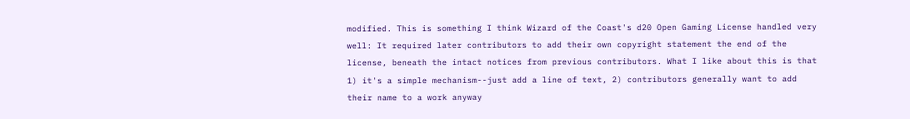modified. This is something I think Wizard of the Coast's d20 Open Gaming License handled very well: It required later contributors to add their own copyright statement the end of the license, beneath the intact notices from previous contributors. What I like about this is that 1) it's a simple mechanism--just add a line of text, 2) contributors generally want to add their name to a work anyway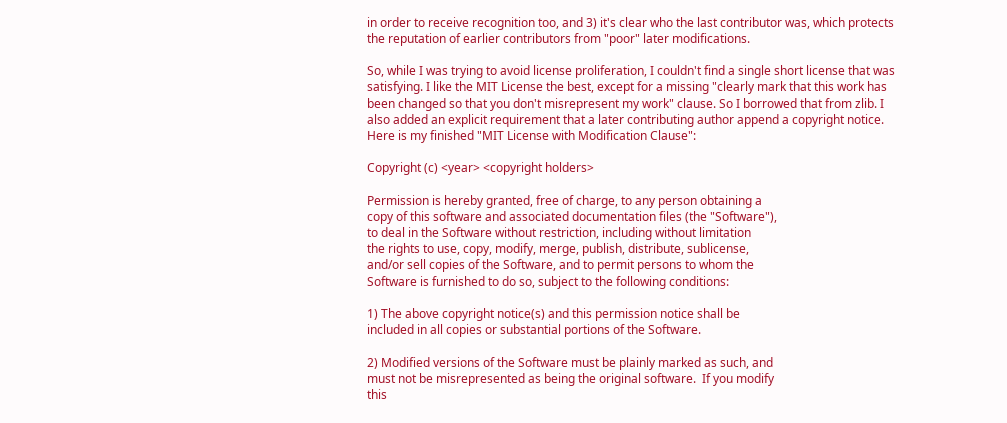in order to receive recognition too, and 3) it's clear who the last contributor was, which protects the reputation of earlier contributors from "poor" later modifications.

So, while I was trying to avoid license proliferation, I couldn't find a single short license that was satisfying. I like the MIT License the best, except for a missing "clearly mark that this work has been changed so that you don't misrepresent my work" clause. So I borrowed that from zlib. I also added an explicit requirement that a later contributing author append a copyright notice. Here is my finished "MIT License with Modification Clause":

Copyright (c) <year> <copyright holders>

Permission is hereby granted, free of charge, to any person obtaining a
copy of this software and associated documentation files (the "Software"),
to deal in the Software without restriction, including without limitation
the rights to use, copy, modify, merge, publish, distribute, sublicense,
and/or sell copies of the Software, and to permit persons to whom the
Software is furnished to do so, subject to the following conditions:

1) The above copyright notice(s) and this permission notice shall be
included in all copies or substantial portions of the Software.

2) Modified versions of the Software must be plainly marked as such, and
must not be misrepresented as being the original software.  If you modify
this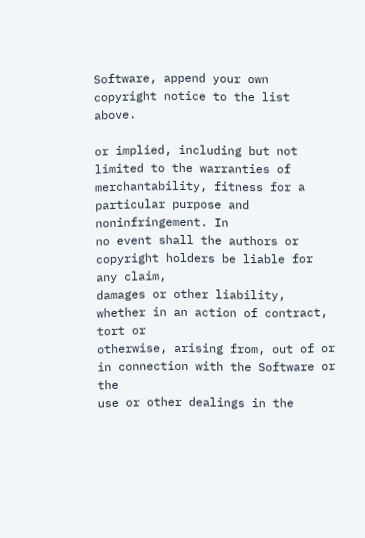Software, append your own copyright notice to the list above.

or implied, including but not limited to the warranties of
merchantability, fitness for a particular purpose and noninfringement. In
no event shall the authors or copyright holders be liable for any claim,
damages or other liability, whether in an action of contract, tort or
otherwise, arising from, out of or in connection with the Software or the
use or other dealings in the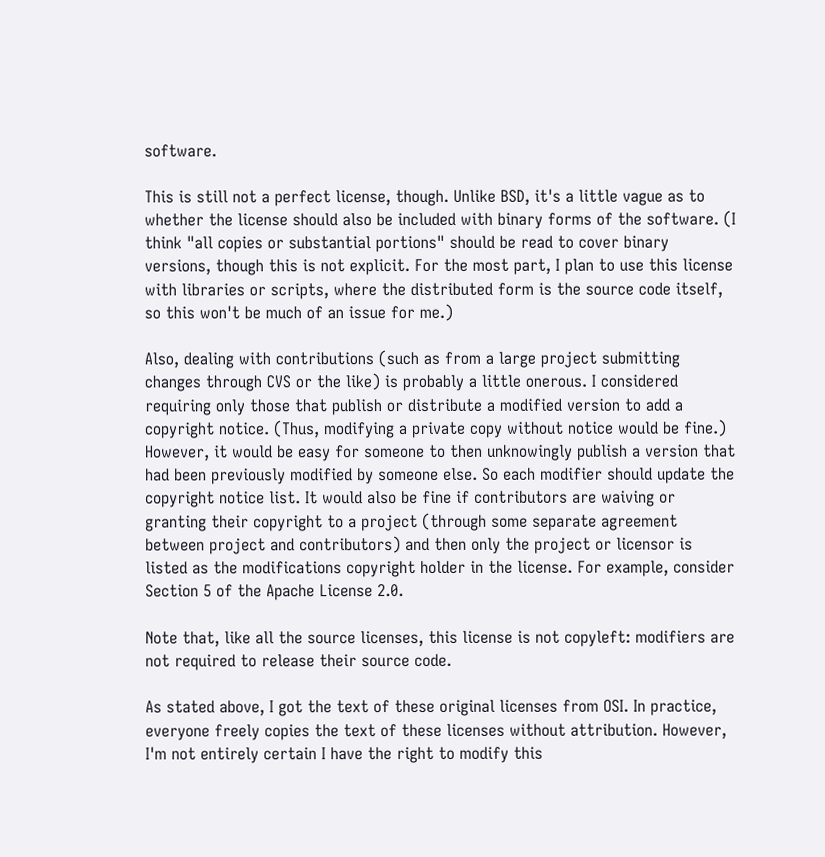software.

This is still not a perfect license, though. Unlike BSD, it's a little vague as to whether the license should also be included with binary forms of the software. (I think "all copies or substantial portions" should be read to cover binary versions, though this is not explicit. For the most part, I plan to use this license with libraries or scripts, where the distributed form is the source code itself, so this won't be much of an issue for me.)

Also, dealing with contributions (such as from a large project submitting changes through CVS or the like) is probably a little onerous. I considered requiring only those that publish or distribute a modified version to add a copyright notice. (Thus, modifying a private copy without notice would be fine.) However, it would be easy for someone to then unknowingly publish a version that had been previously modified by someone else. So each modifier should update the copyright notice list. It would also be fine if contributors are waiving or granting their copyright to a project (through some separate agreement between project and contributors) and then only the project or licensor is listed as the modifications copyright holder in the license. For example, consider Section 5 of the Apache License 2.0.

Note that, like all the source licenses, this license is not copyleft: modifiers are not required to release their source code.

As stated above, I got the text of these original licenses from OSI. In practice, everyone freely copies the text of these licenses without attribution. However, I'm not entirely certain I have the right to modify this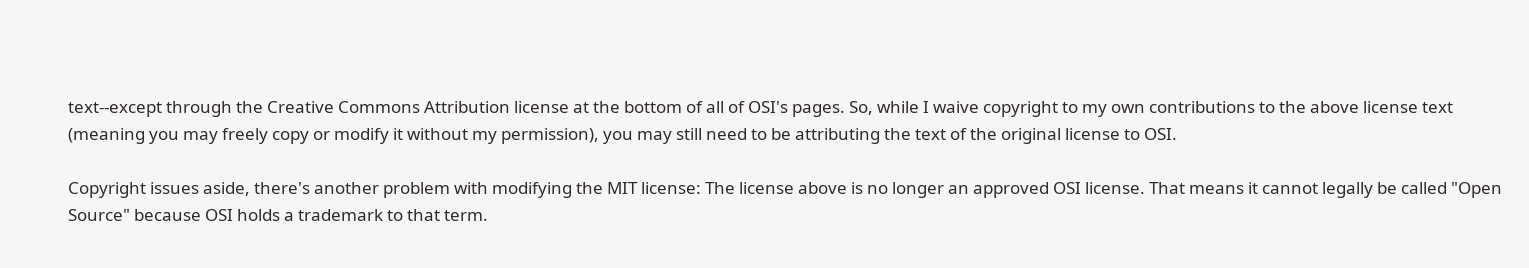text--except through the Creative Commons Attribution license at the bottom of all of OSI's pages. So, while I waive copyright to my own contributions to the above license text (meaning you may freely copy or modify it without my permission), you may still need to be attributing the text of the original license to OSI.

Copyright issues aside, there's another problem with modifying the MIT license: The license above is no longer an approved OSI license. That means it cannot legally be called "Open Source" because OSI holds a trademark to that term.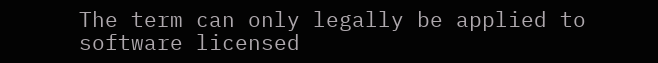The term can only legally be applied to software licensed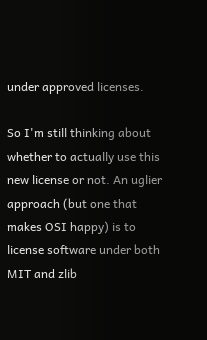under approved licenses.

So I'm still thinking about whether to actually use this new license or not. An uglier approach (but one that makes OSI happy) is to license software under both MIT and zlib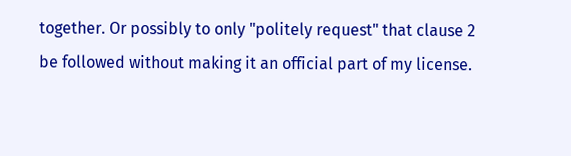together. Or possibly to only "politely request" that clause 2 be followed without making it an official part of my license.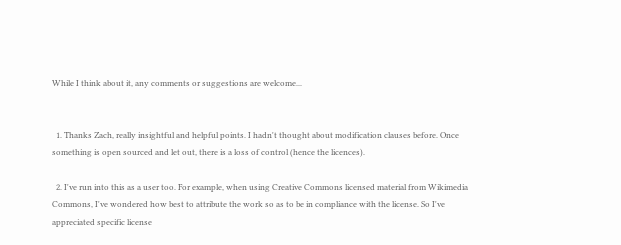While I think about it, any comments or suggestions are welcome...


  1. Thanks Zach, really insightful and helpful points. I hadn't thought about modification clauses before. Once something is open sourced and let out, there is a loss of control (hence the licences).

  2. I've run into this as a user too. For example, when using Creative Commons licensed material from Wikimedia Commons, I've wondered how best to attribute the work so as to be in compliance with the license. So I've appreciated specific license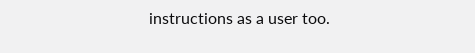instructions as a user too.